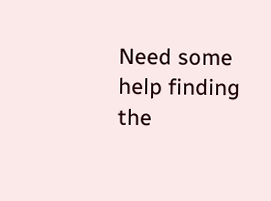Need some help finding the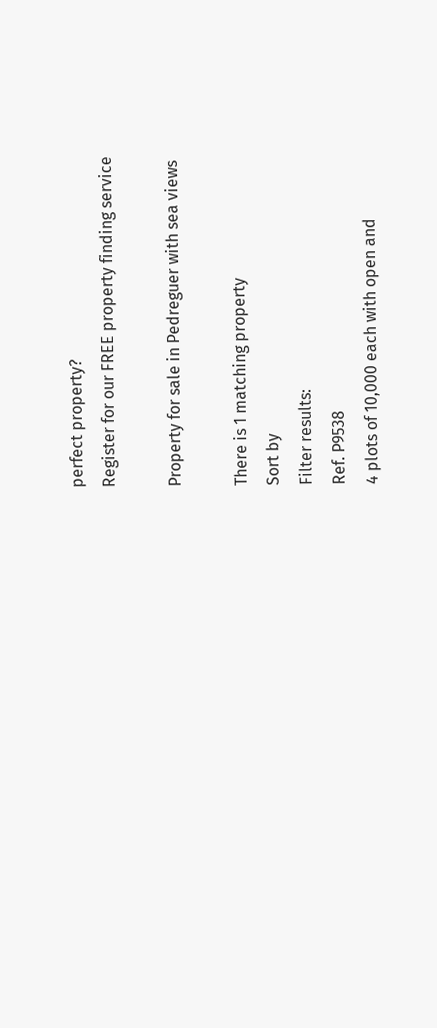perfect property?
Register for our FREE property finding service

Property for sale in Pedreguer with sea views

There is 1 matching property
Sort by
Filter results:
Ref. P9538
4 plots of 10,000 each with open and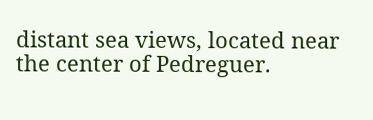distant sea views, located near the center of Pedreguer.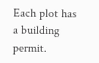Each plot has a building permit.